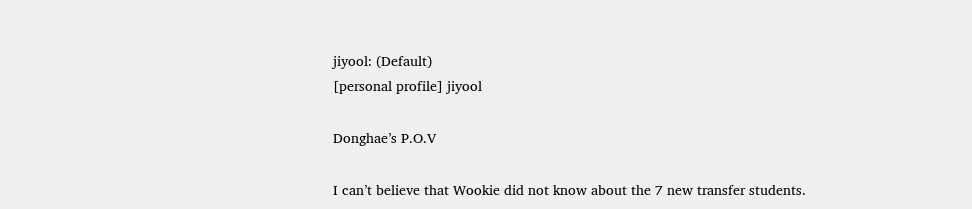jiyool: (Default)
[personal profile] jiyool

Donghae’s P.O.V

I can’t believe that Wookie did not know about the 7 new transfer students.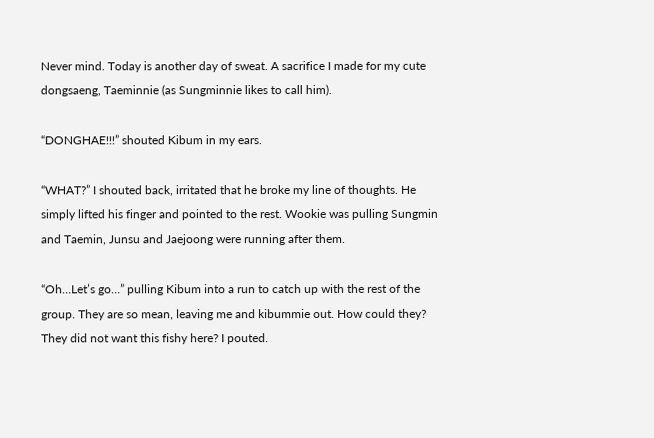Never mind. Today is another day of sweat. A sacrifice I made for my cute dongsaeng, Taeminnie (as Sungminnie likes to call him).

“DONGHAE!!!” shouted Kibum in my ears.

“WHAT?” I shouted back, irritated that he broke my line of thoughts. He simply lifted his finger and pointed to the rest. Wookie was pulling Sungmin and Taemin, Junsu and Jaejoong were running after them.

“Oh…Let’s go…” pulling Kibum into a run to catch up with the rest of the group. They are so mean, leaving me and kibummie out. How could they? They did not want this fishy here? I pouted.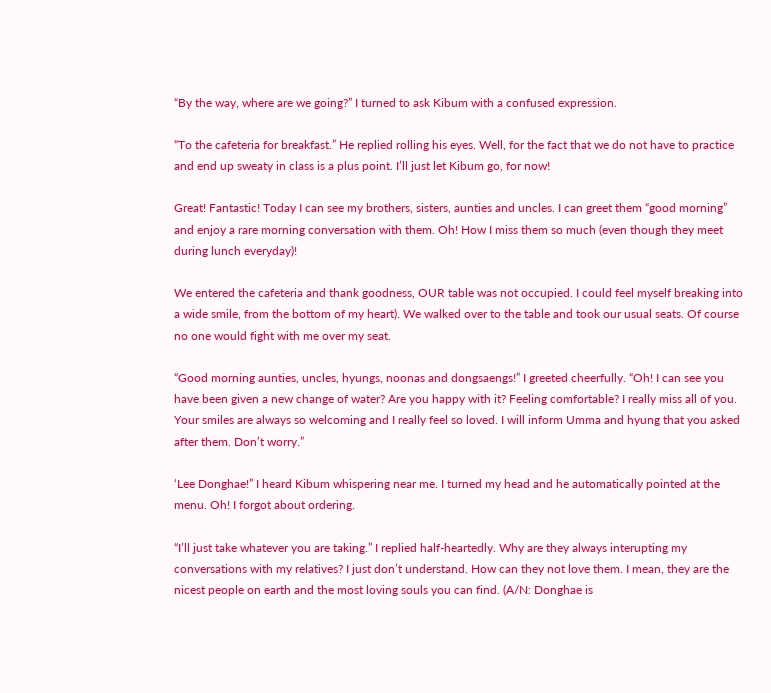“By the way, where are we going?” I turned to ask Kibum with a confused expression.

“To the cafeteria for breakfast.” He replied rolling his eyes. Well, for the fact that we do not have to practice and end up sweaty in class is a plus point. I’ll just let Kibum go, for now!

Great! Fantastic! Today I can see my brothers, sisters, aunties and uncles. I can greet them “good morning” and enjoy a rare morning conversation with them. Oh! How I miss them so much (even though they meet during lunch everyday)!

We entered the cafeteria and thank goodness, OUR table was not occupied. I could feel myself breaking into a wide smile, from the bottom of my heart). We walked over to the table and took our usual seats. Of course no one would fight with me over my seat.

“Good morning aunties, uncles, hyungs, noonas and dongsaengs!” I greeted cheerfully. “Oh! I can see you have been given a new change of water? Are you happy with it? Feeling comfortable? I really miss all of you. Your smiles are always so welcoming and I really feel so loved. I will inform Umma and hyung that you asked after them. Don’t worry.”

‘Lee Donghae!” I heard Kibum whispering near me. I turned my head and he automatically pointed at the menu. Oh! I forgot about ordering.

“I’ll just take whatever you are taking.” I replied half-heartedly. Why are they always interupting my conversations with my relatives? I just don’t understand. How can they not love them. I mean, they are the nicest people on earth and the most loving souls you can find. (A/N: Donghae is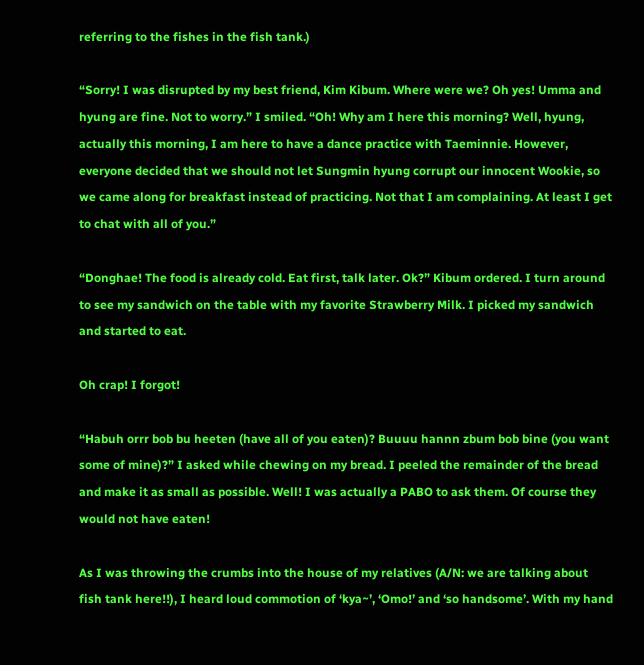referring to the fishes in the fish tank.)

“Sorry! I was disrupted by my best friend, Kim Kibum. Where were we? Oh yes! Umma and hyung are fine. Not to worry.” I smiled. “Oh! Why am I here this morning? Well, hyung, actually this morning, I am here to have a dance practice with Taeminnie. However, everyone decided that we should not let Sungmin hyung corrupt our innocent Wookie, so we came along for breakfast instead of practicing. Not that I am complaining. At least I get to chat with all of you.”

“Donghae! The food is already cold. Eat first, talk later. Ok?” Kibum ordered. I turn around to see my sandwich on the table with my favorite Strawberry Milk. I picked my sandwich and started to eat.

Oh crap! I forgot!

“Habuh orrr bob bu heeten (have all of you eaten)? Buuuu hannn zbum bob bine (you want some of mine)?” I asked while chewing on my bread. I peeled the remainder of the bread and make it as small as possible. Well! I was actually a PABO to ask them. Of course they would not have eaten!

As I was throwing the crumbs into the house of my relatives (A/N: we are talking about fish tank here!!), I heard loud commotion of ‘kya~’, ‘Omo!’ and ‘so handsome’. With my hand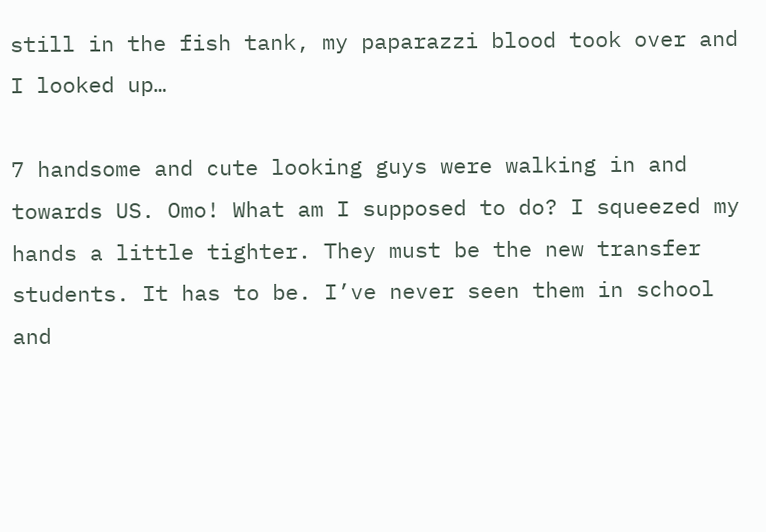still in the fish tank, my paparazzi blood took over and I looked up…

7 handsome and cute looking guys were walking in and towards US. Omo! What am I supposed to do? I squeezed my hands a little tighter. They must be the new transfer students. It has to be. I’ve never seen them in school and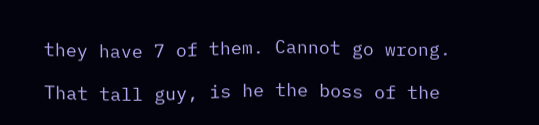they have 7 of them. Cannot go wrong.

That tall guy, is he the boss of the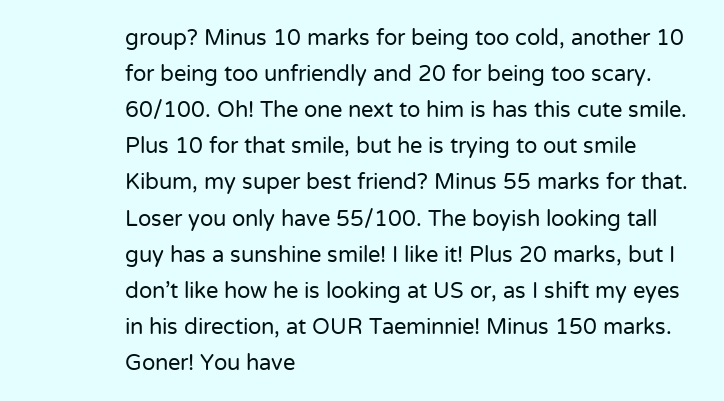group? Minus 10 marks for being too cold, another 10 for being too unfriendly and 20 for being too scary. 60/100. Oh! The one next to him is has this cute smile. Plus 10 for that smile, but he is trying to out smile Kibum, my super best friend? Minus 55 marks for that. Loser you only have 55/100. The boyish looking tall guy has a sunshine smile! I like it! Plus 20 marks, but I don’t like how he is looking at US or, as I shift my eyes in his direction, at OUR Taeminnie! Minus 150 marks. Goner! You have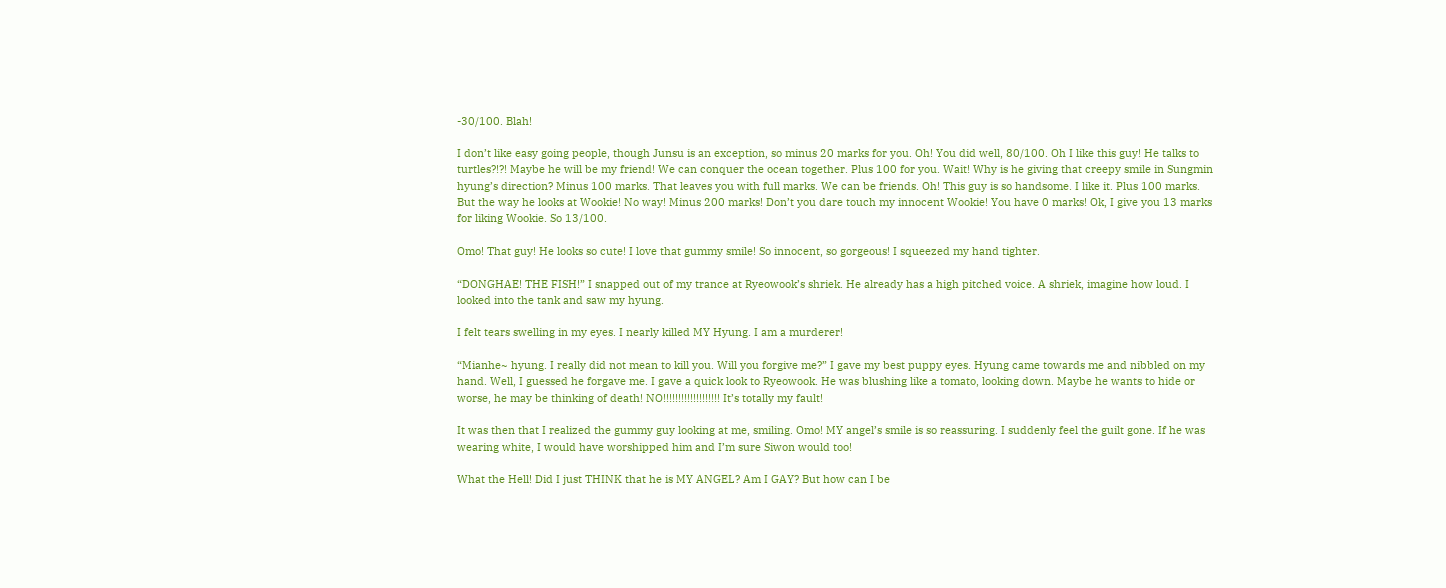-30/100. Blah!

I don’t like easy going people, though Junsu is an exception, so minus 20 marks for you. Oh! You did well, 80/100. Oh I like this guy! He talks to turtles?!?! Maybe he will be my friend! We can conquer the ocean together. Plus 100 for you. Wait! Why is he giving that creepy smile in Sungmin hyung’s direction? Minus 100 marks. That leaves you with full marks. We can be friends. Oh! This guy is so handsome. I like it. Plus 100 marks. But the way he looks at Wookie! No way! Minus 200 marks! Don’t you dare touch my innocent Wookie! You have 0 marks! Ok, I give you 13 marks for liking Wookie. So 13/100.

Omo! That guy! He looks so cute! I love that gummy smile! So innocent, so gorgeous! I squeezed my hand tighter.

“DONGHAE! THE FISH!” I snapped out of my trance at Ryeowook’s shriek. He already has a high pitched voice. A shriek, imagine how loud. I looked into the tank and saw my hyung.

I felt tears swelling in my eyes. I nearly killed MY Hyung. I am a murderer!

“Mianhe~ hyung. I really did not mean to kill you. Will you forgive me?” I gave my best puppy eyes. Hyung came towards me and nibbled on my hand. Well, I guessed he forgave me. I gave a quick look to Ryeowook. He was blushing like a tomato, looking down. Maybe he wants to hide or worse, he may be thinking of death! NO!!!!!!!!!!!!!!!!!!! It’s totally my fault!

It was then that I realized the gummy guy looking at me, smiling. Omo! MY angel’s smile is so reassuring. I suddenly feel the guilt gone. If he was wearing white, I would have worshipped him and I’m sure Siwon would too!

What the Hell! Did I just THINK that he is MY ANGEL? Am I GAY? But how can I be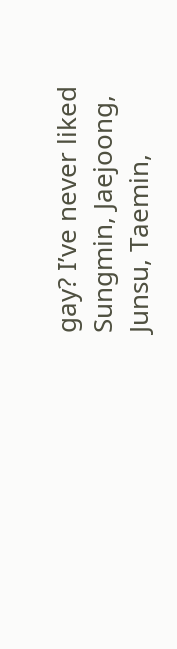gay? I’ve never liked Sungmin, Jaejoong, Junsu, Taemin,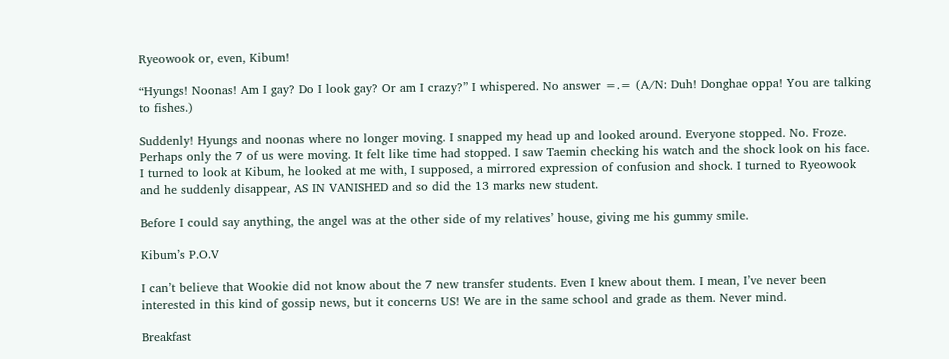Ryeowook or, even, Kibum!

“Hyungs! Noonas! Am I gay? Do I look gay? Or am I crazy?” I whispered. No answer =.= (A/N: Duh! Donghae oppa! You are talking to fishes.)

Suddenly! Hyungs and noonas where no longer moving. I snapped my head up and looked around. Everyone stopped. No. Froze. Perhaps only the 7 of us were moving. It felt like time had stopped. I saw Taemin checking his watch and the shock look on his face. I turned to look at Kibum, he looked at me with, I supposed, a mirrored expression of confusion and shock. I turned to Ryeowook and he suddenly disappear, AS IN VANISHED and so did the 13 marks new student.

Before I could say anything, the angel was at the other side of my relatives’ house, giving me his gummy smile.

Kibum’s P.O.V

I can’t believe that Wookie did not know about the 7 new transfer students. Even I knew about them. I mean, I’ve never been interested in this kind of gossip news, but it concerns US! We are in the same school and grade as them. Never mind.

Breakfast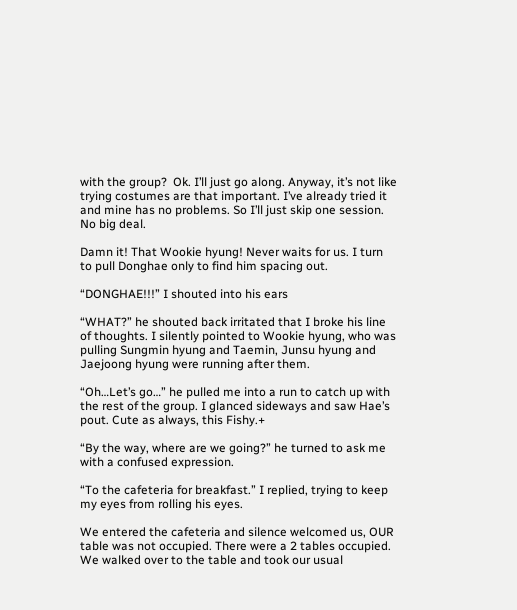with the group?  Ok. I’ll just go along. Anyway, it’s not like trying costumes are that important. I’ve already tried it and mine has no problems. So I’ll just skip one session. No big deal.

Damn it! That Wookie hyung! Never waits for us. I turn to pull Donghae only to find him spacing out.

“DONGHAE!!!” I shouted into his ears

“WHAT?” he shouted back irritated that I broke his line of thoughts. I silently pointed to Wookie hyung, who was pulling Sungmin hyung and Taemin, Junsu hyung and Jaejoong hyung were running after them.

“Oh…Let’s go…” he pulled me into a run to catch up with the rest of the group. I glanced sideways and saw Hae’s pout. Cute as always, this Fishy.+

“By the way, where are we going?” he turned to ask me with a confused expression.

“To the cafeteria for breakfast.” I replied, trying to keep my eyes from rolling his eyes.

We entered the cafeteria and silence welcomed us, OUR table was not occupied. There were a 2 tables occupied. We walked over to the table and took our usual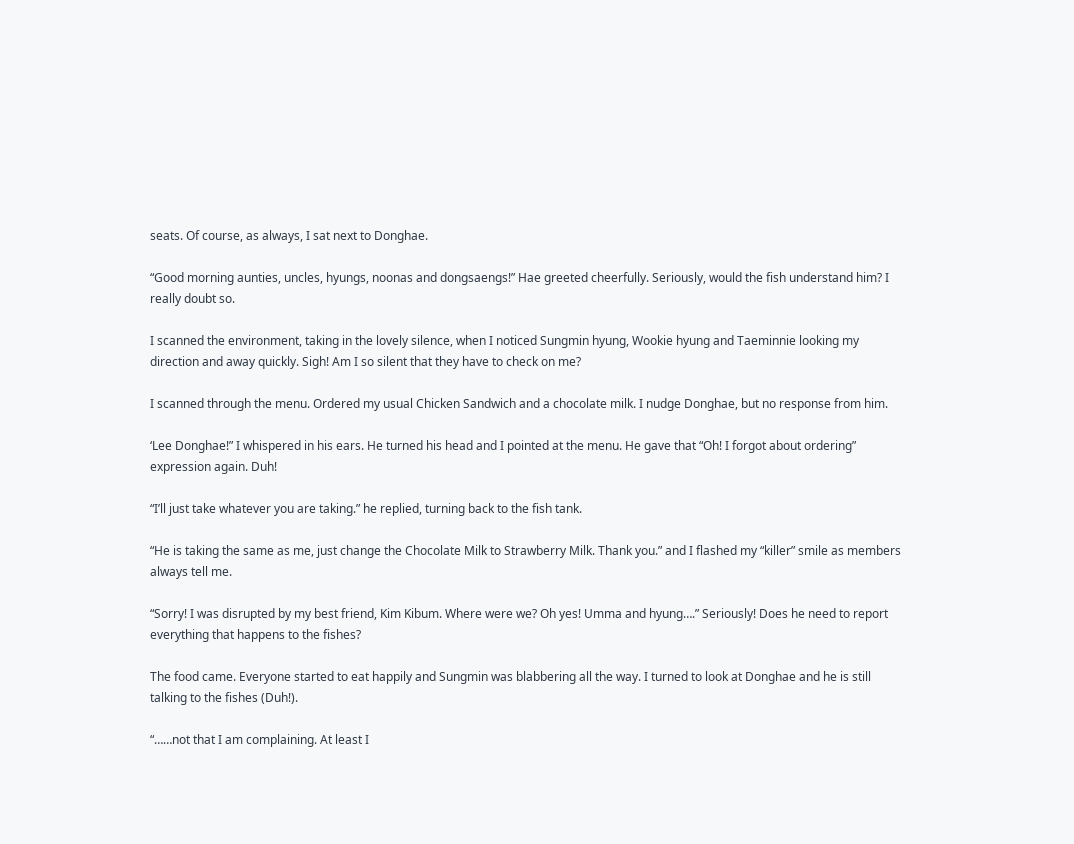seats. Of course, as always, I sat next to Donghae.

“Good morning aunties, uncles, hyungs, noonas and dongsaengs!” Hae greeted cheerfully. Seriously, would the fish understand him? I really doubt so.

I scanned the environment, taking in the lovely silence, when I noticed Sungmin hyung, Wookie hyung and Taeminnie looking my direction and away quickly. Sigh! Am I so silent that they have to check on me?

I scanned through the menu. Ordered my usual Chicken Sandwich and a chocolate milk. I nudge Donghae, but no response from him.

‘Lee Donghae!” I whispered in his ears. He turned his head and I pointed at the menu. He gave that “Oh! I forgot about ordering” expression again. Duh!

“I’ll just take whatever you are taking.” he replied, turning back to the fish tank.

“He is taking the same as me, just change the Chocolate Milk to Strawberry Milk. Thank you.” and I flashed my “killer” smile as members always tell me.

“Sorry! I was disrupted by my best friend, Kim Kibum. Where were we? Oh yes! Umma and hyung….” Seriously! Does he need to report everything that happens to the fishes?

The food came. Everyone started to eat happily and Sungmin was blabbering all the way. I turned to look at Donghae and he is still talking to the fishes (Duh!).

“……not that I am complaining. At least I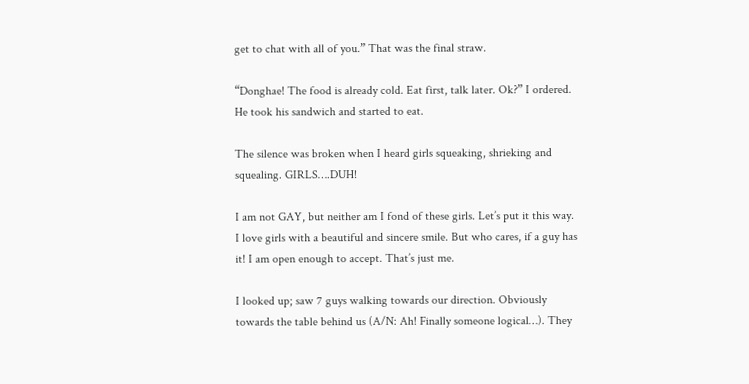get to chat with all of you.” That was the final straw.

“Donghae! The food is already cold. Eat first, talk later. Ok?” I ordered. He took his sandwich and started to eat.

The silence was broken when I heard girls squeaking, shrieking and squealing. GIRLS….DUH!

I am not GAY, but neither am I fond of these girls. Let’s put it this way. I love girls with a beautiful and sincere smile. But who cares, if a guy has it! I am open enough to accept. That’s just me.

I looked up; saw 7 guys walking towards our direction. Obviously towards the table behind us (A/N: Ah! Finally someone logical…). They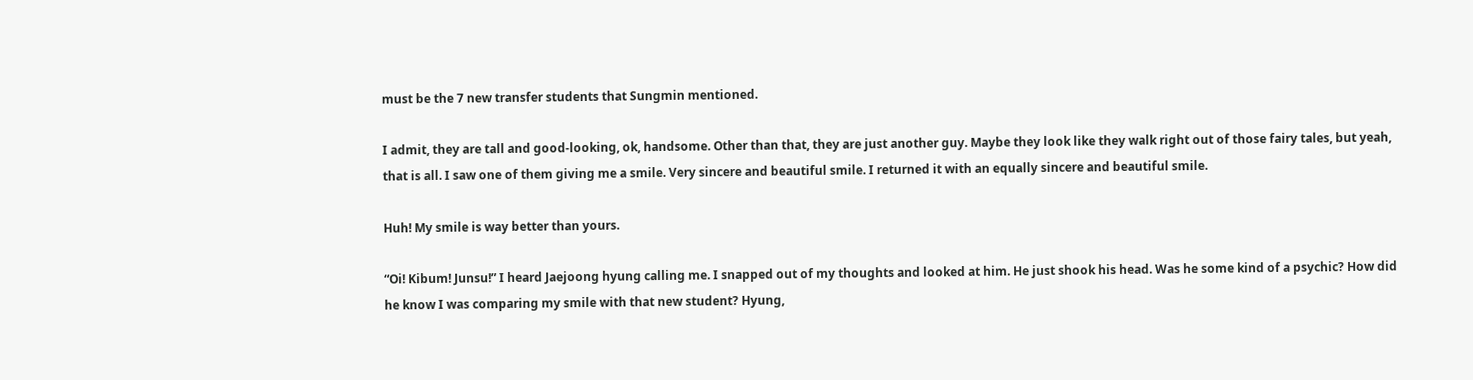must be the 7 new transfer students that Sungmin mentioned.

I admit, they are tall and good-looking, ok, handsome. Other than that, they are just another guy. Maybe they look like they walk right out of those fairy tales, but yeah, that is all. I saw one of them giving me a smile. Very sincere and beautiful smile. I returned it with an equally sincere and beautiful smile.

Huh! My smile is way better than yours.

“Oi! Kibum! Junsu!” I heard Jaejoong hyung calling me. I snapped out of my thoughts and looked at him. He just shook his head. Was he some kind of a psychic? How did he know I was comparing my smile with that new student? Hyung,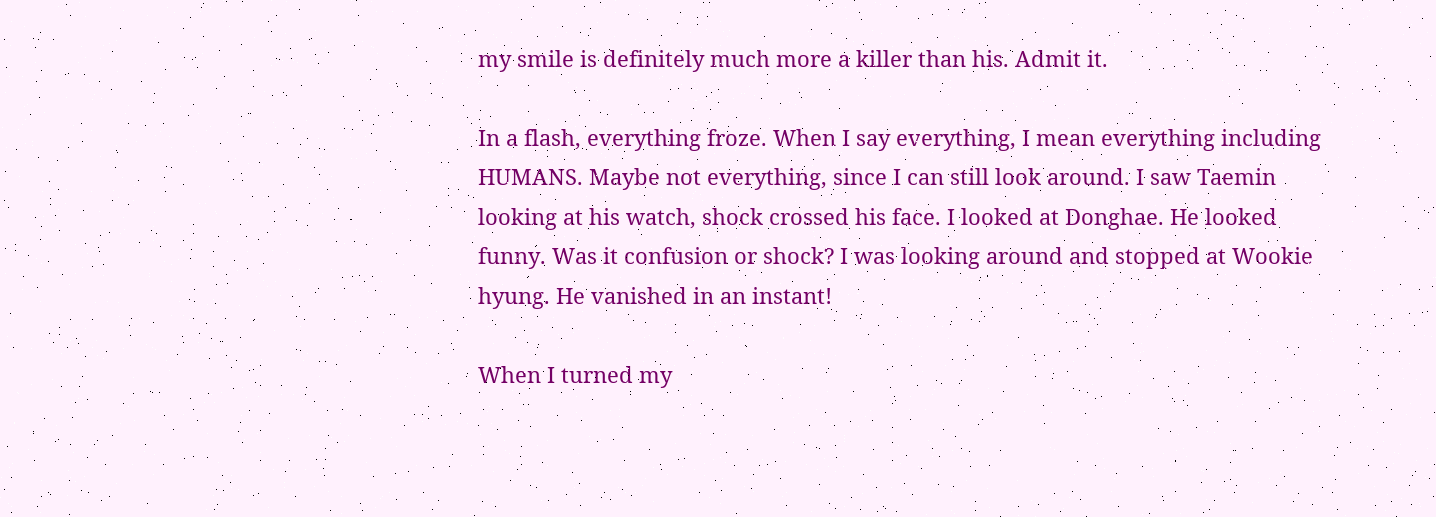my smile is definitely much more a killer than his. Admit it.

In a flash, everything froze. When I say everything, I mean everything including HUMANS. Maybe not everything, since I can still look around. I saw Taemin looking at his watch, shock crossed his face. I looked at Donghae. He looked funny. Was it confusion or shock? I was looking around and stopped at Wookie hyung. He vanished in an instant!

When I turned my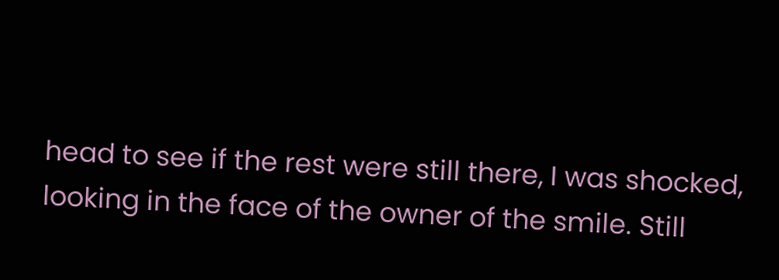head to see if the rest were still there, I was shocked, looking in the face of the owner of the smile. Still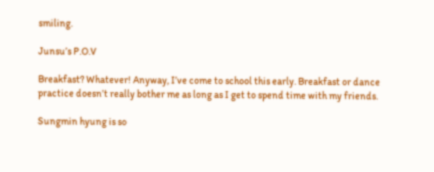smiling.

Junsu’s P.O.V

Breakfast? Whatever! Anyway, I’ve come to school this early. Breakfast or dance practice doesn’t really bother me as long as I get to spend time with my friends.

Sungmin hyung is so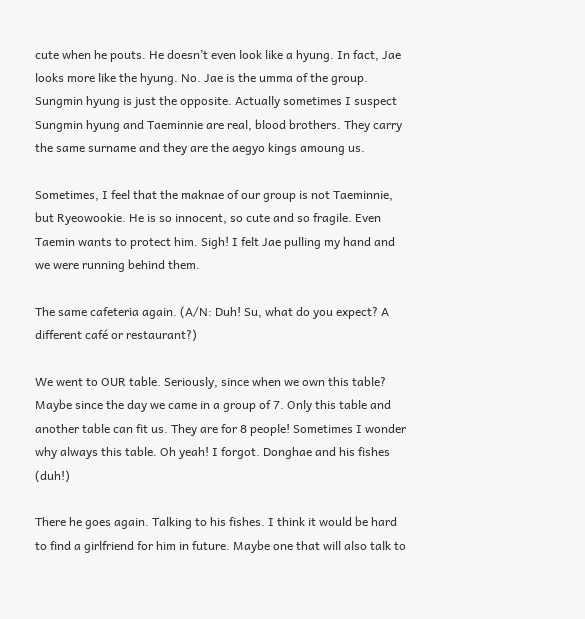cute when he pouts. He doesn’t even look like a hyung. In fact, Jae looks more like the hyung. No. Jae is the umma of the group. Sungmin hyung is just the opposite. Actually sometimes I suspect Sungmin hyung and Taeminnie are real, blood brothers. They carry the same surname and they are the aegyo kings amoung us.

Sometimes, I feel that the maknae of our group is not Taeminnie, but Ryeowookie. He is so innocent, so cute and so fragile. Even Taemin wants to protect him. Sigh! I felt Jae pulling my hand and we were running behind them.

The same cafeteria again. (A/N: Duh! Su, what do you expect? A different café or restaurant?)

We went to OUR table. Seriously, since when we own this table? Maybe since the day we came in a group of 7. Only this table and another table can fit us. They are for 8 people! Sometimes I wonder why always this table. Oh yeah! I forgot. Donghae and his fishes (duh!)

There he goes again. Talking to his fishes. I think it would be hard to find a girlfriend for him in future. Maybe one that will also talk to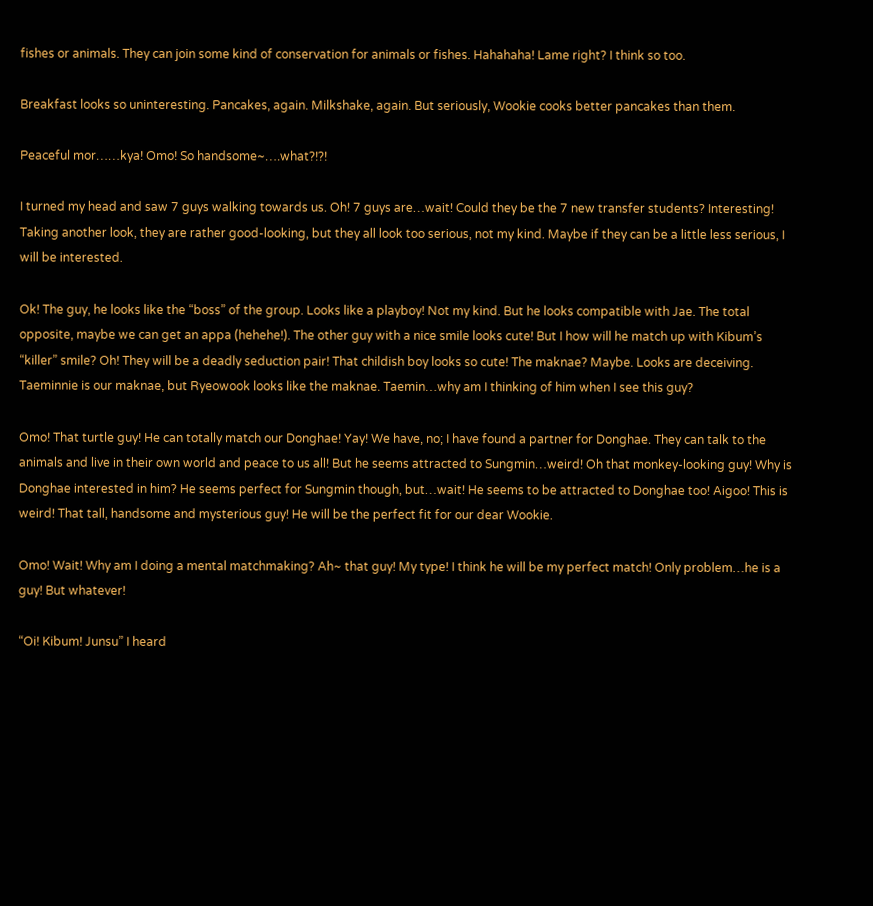fishes or animals. They can join some kind of conservation for animals or fishes. Hahahaha! Lame right? I think so too.

Breakfast looks so uninteresting. Pancakes, again. Milkshake, again. But seriously, Wookie cooks better pancakes than them.

Peaceful mor……kya! Omo! So handsome~….what?!?!

I turned my head and saw 7 guys walking towards us. Oh! 7 guys are…wait! Could they be the 7 new transfer students? Interesting! Taking another look, they are rather good-looking, but they all look too serious, not my kind. Maybe if they can be a little less serious, I will be interested.

Ok! The guy, he looks like the “boss” of the group. Looks like a playboy! Not my kind. But he looks compatible with Jae. The total opposite, maybe we can get an appa (hehehe!). The other guy with a nice smile looks cute! But I how will he match up with Kibum’s “killer” smile? Oh! They will be a deadly seduction pair! That childish boy looks so cute! The maknae? Maybe. Looks are deceiving. Taeminnie is our maknae, but Ryeowook looks like the maknae. Taemin…why am I thinking of him when I see this guy?

Omo! That turtle guy! He can totally match our Donghae! Yay! We have, no; I have found a partner for Donghae. They can talk to the animals and live in their own world and peace to us all! But he seems attracted to Sungmin…weird! Oh that monkey-looking guy! Why is Donghae interested in him? He seems perfect for Sungmin though, but…wait! He seems to be attracted to Donghae too! Aigoo! This is weird! That tall, handsome and mysterious guy! He will be the perfect fit for our dear Wookie.

Omo! Wait! Why am I doing a mental matchmaking? Ah~ that guy! My type! I think he will be my perfect match! Only problem…he is a guy! But whatever!

“Oi! Kibum! Junsu” I heard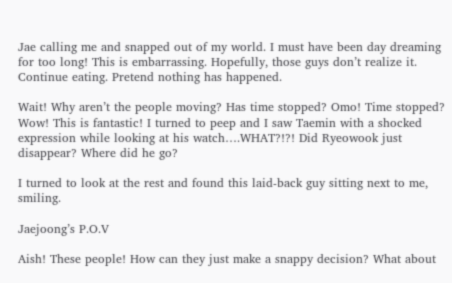Jae calling me and snapped out of my world. I must have been day dreaming for too long! This is embarrassing. Hopefully, those guys don’t realize it. Continue eating. Pretend nothing has happened.

Wait! Why aren’t the people moving? Has time stopped? Omo! Time stopped? Wow! This is fantastic! I turned to peep and I saw Taemin with a shocked expression while looking at his watch….WHAT?!?! Did Ryeowook just disappear? Where did he go?

I turned to look at the rest and found this laid-back guy sitting next to me, smiling.

Jaejoong’s P.O.V

Aish! These people! How can they just make a snappy decision? What about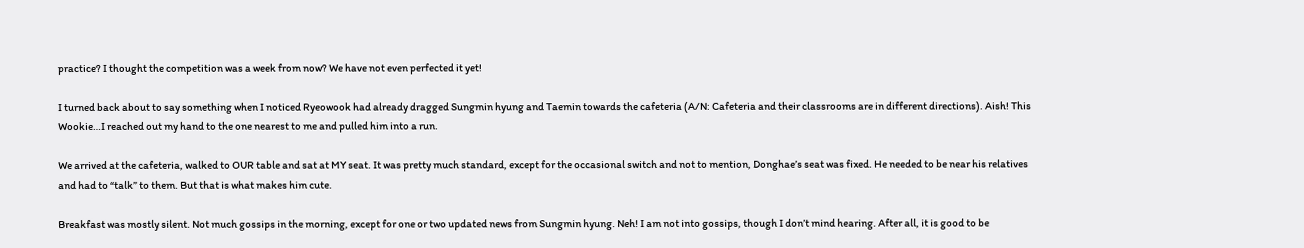practice? I thought the competition was a week from now? We have not even perfected it yet!

I turned back about to say something when I noticed Ryeowook had already dragged Sungmin hyung and Taemin towards the cafeteria (A/N: Cafeteria and their classrooms are in different directions). Aish! This Wookie…I reached out my hand to the one nearest to me and pulled him into a run.

We arrived at the cafeteria, walked to OUR table and sat at MY seat. It was pretty much standard, except for the occasional switch and not to mention, Donghae’s seat was fixed. He needed to be near his relatives and had to “talk” to them. But that is what makes him cute.

Breakfast was mostly silent. Not much gossips in the morning, except for one or two updated news from Sungmin hyung. Neh! I am not into gossips, though I don’t mind hearing. After all, it is good to be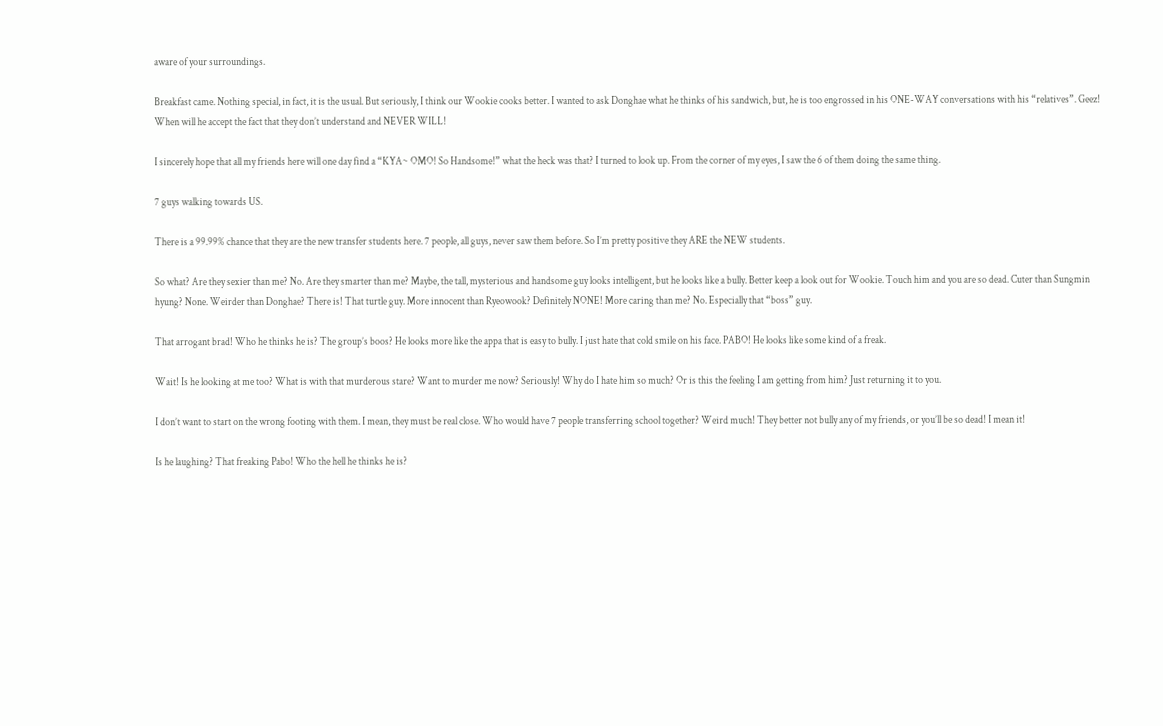aware of your surroundings.

Breakfast came. Nothing special, in fact, it is the usual. But seriously, I think our Wookie cooks better. I wanted to ask Donghae what he thinks of his sandwich, but, he is too engrossed in his ONE-WAY conversations with his “relatives”. Geez! When will he accept the fact that they don’t understand and NEVER WILL!

I sincerely hope that all my friends here will one day find a “KYA~ OMO! So Handsome!” what the heck was that? I turned to look up. From the corner of my eyes, I saw the 6 of them doing the same thing.

7 guys walking towards US.

There is a 99.99% chance that they are the new transfer students here. 7 people, all guys, never saw them before. So I’m pretty positive they ARE the NEW students.

So what? Are they sexier than me? No. Are they smarter than me? Maybe, the tall, mysterious and handsome guy looks intelligent, but he looks like a bully. Better keep a look out for Wookie. Touch him and you are so dead. Cuter than Sungmin hyung? None. Weirder than Donghae? There is! That turtle guy. More innocent than Ryeowook? Definitely NONE! More caring than me? No. Especially that “boss” guy.

That arrogant brad! Who he thinks he is? The group’s boos? He looks more like the appa that is easy to bully. I just hate that cold smile on his face. PABO! He looks like some kind of a freak.

Wait! Is he looking at me too? What is with that murderous stare? Want to murder me now? Seriously! Why do I hate him so much? Or is this the feeling I am getting from him? Just returning it to you.

I don’t want to start on the wrong footing with them. I mean, they must be real close. Who would have 7 people transferring school together? Weird much! They better not bully any of my friends, or you’ll be so dead! I mean it!

Is he laughing? That freaking Pabo! Who the hell he thinks he is?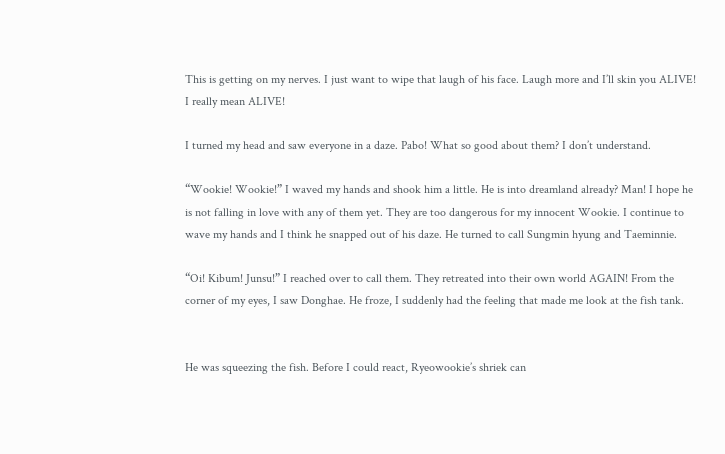This is getting on my nerves. I just want to wipe that laugh of his face. Laugh more and I’ll skin you ALIVE! I really mean ALIVE!

I turned my head and saw everyone in a daze. Pabo! What so good about them? I don’t understand.

“Wookie! Wookie!” I waved my hands and shook him a little. He is into dreamland already? Man! I hope he is not falling in love with any of them yet. They are too dangerous for my innocent Wookie. I continue to wave my hands and I think he snapped out of his daze. He turned to call Sungmin hyung and Taeminnie.

“Oi! Kibum! Junsu!” I reached over to call them. They retreated into their own world AGAIN! From the corner of my eyes, I saw Donghae. He froze, I suddenly had the feeling that made me look at the fish tank.


He was squeezing the fish. Before I could react, Ryeowookie’s shriek can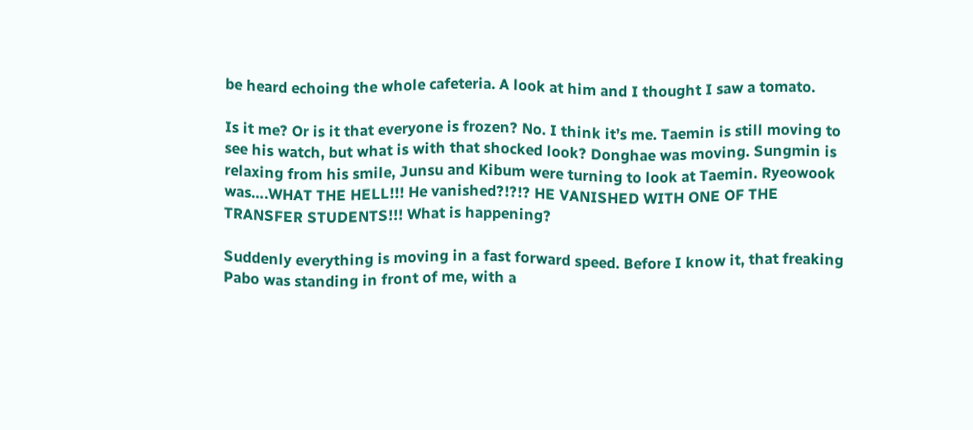be heard echoing the whole cafeteria. A look at him and I thought I saw a tomato.

Is it me? Or is it that everyone is frozen? No. I think it’s me. Taemin is still moving to see his watch, but what is with that shocked look? Donghae was moving. Sungmin is relaxing from his smile, Junsu and Kibum were turning to look at Taemin. Ryeowook was….WHAT THE HELL!!! He vanished?!?!? HE VANISHED WITH ONE OF THE TRANSFER STUDENTS!!! What is happening?

Suddenly everything is moving in a fast forward speed. Before I know it, that freaking Pabo was standing in front of me, with a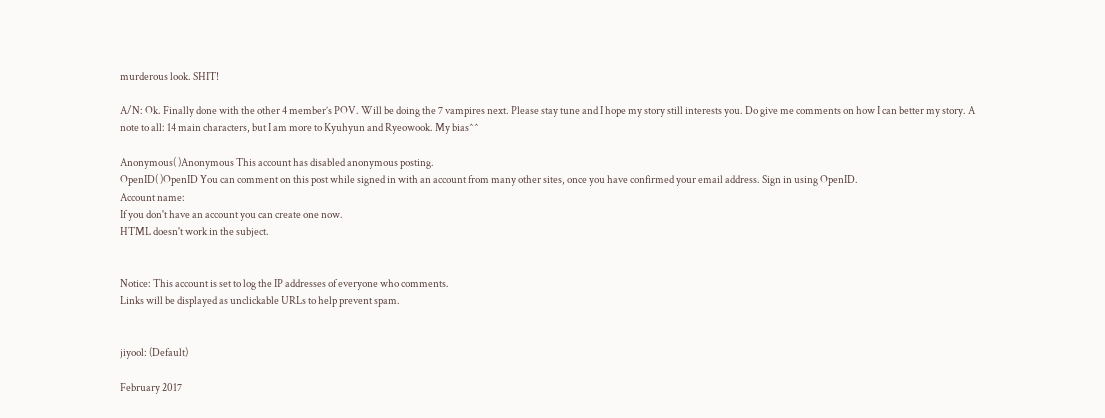murderous look. SHIT!

A/N: Ok. Finally done with the other 4 member’s POV. Will be doing the 7 vampires next. Please stay tune and I hope my story still interests you. Do give me comments on how I can better my story. A note to all: 14 main characters, but I am more to Kyuhyun and Ryeowook. My bias^^

Anonymous( )Anonymous This account has disabled anonymous posting.
OpenID( )OpenID You can comment on this post while signed in with an account from many other sites, once you have confirmed your email address. Sign in using OpenID.
Account name:
If you don't have an account you can create one now.
HTML doesn't work in the subject.


Notice: This account is set to log the IP addresses of everyone who comments.
Links will be displayed as unclickable URLs to help prevent spam.


jiyool: (Default)

February 2017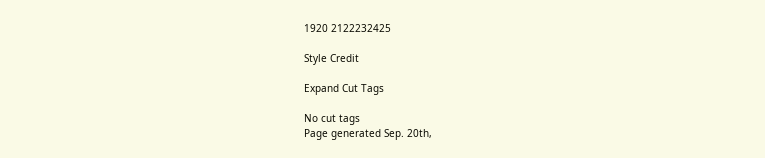1920 2122232425

Style Credit

Expand Cut Tags

No cut tags
Page generated Sep. 20th,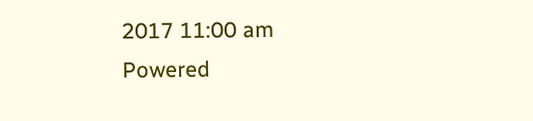2017 11:00 am
Powered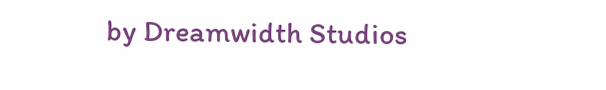by Dreamwidth Studios